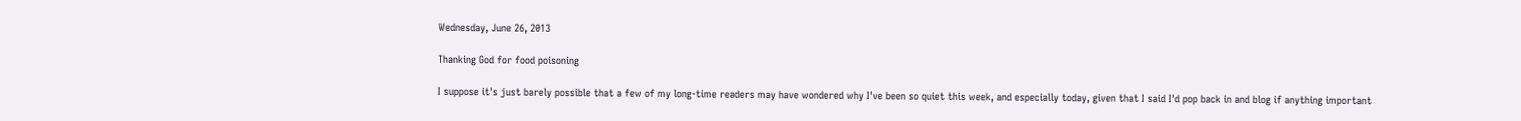Wednesday, June 26, 2013

Thanking God for food poisoning

I suppose it's just barely possible that a few of my long-time readers may have wondered why I've been so quiet this week, and especially today, given that I said I'd pop back in and blog if anything important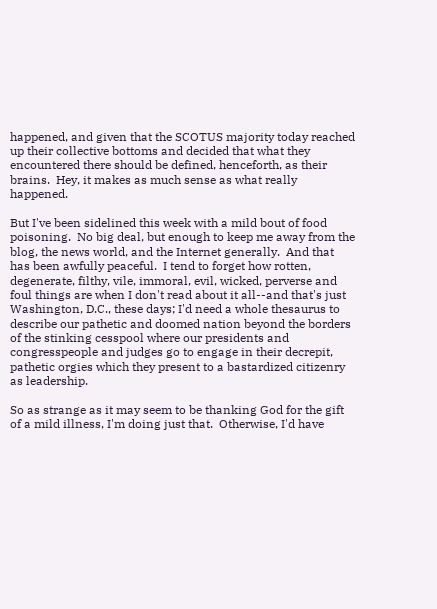happened, and given that the SCOTUS majority today reached up their collective bottoms and decided that what they encountered there should be defined, henceforth, as their brains.  Hey, it makes as much sense as what really happened.

But I've been sidelined this week with a mild bout of food poisoning.  No big deal, but enough to keep me away from the blog, the news world, and the Internet generally.  And that has been awfully peaceful.  I tend to forget how rotten, degenerate, filthy, vile, immoral, evil, wicked, perverse and foul things are when I don't read about it all--and that's just Washington, D.C., these days; I'd need a whole thesaurus to describe our pathetic and doomed nation beyond the borders of the stinking cesspool where our presidents and congresspeople and judges go to engage in their decrepit, pathetic orgies which they present to a bastardized citizenry as leadership.

So as strange as it may seem to be thanking God for the gift of a mild illness, I'm doing just that.  Otherwise, I'd have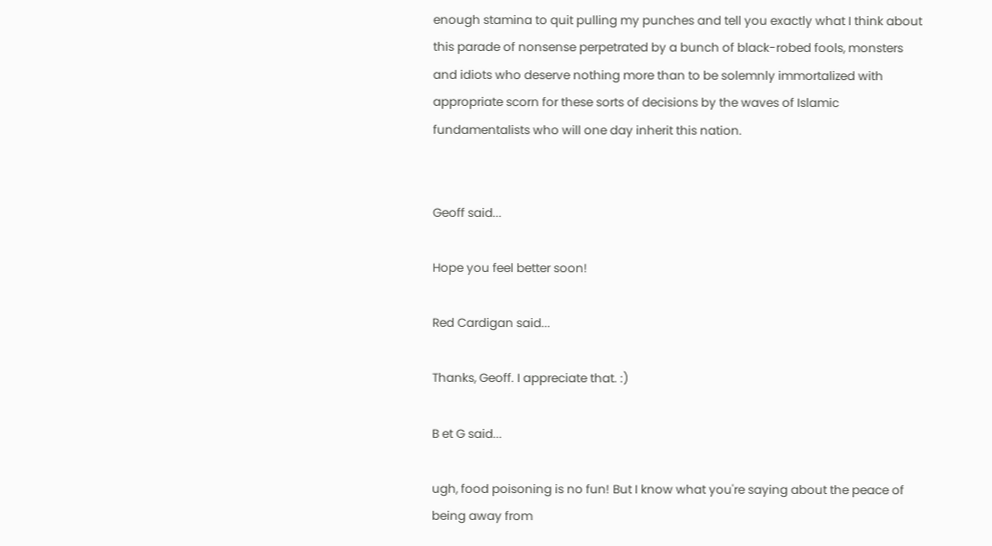enough stamina to quit pulling my punches and tell you exactly what I think about this parade of nonsense perpetrated by a bunch of black-robed fools, monsters and idiots who deserve nothing more than to be solemnly immortalized with appropriate scorn for these sorts of decisions by the waves of Islamic fundamentalists who will one day inherit this nation.


Geoff said...

Hope you feel better soon!

Red Cardigan said...

Thanks, Geoff. I appreciate that. :)

B et G said...

ugh, food poisoning is no fun! But I know what you're saying about the peace of being away from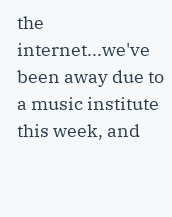the internet...we've been away due to a music institute this week, and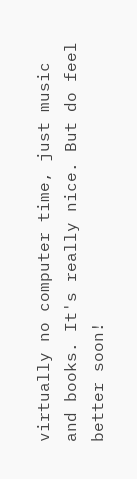virtually no computer time, just music and books. It's really nice. But do feel better soon!